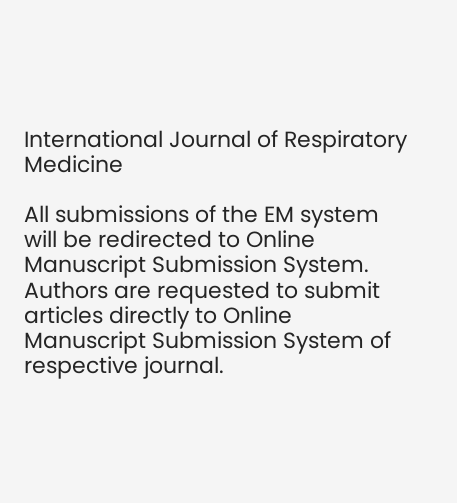International Journal of Respiratory Medicine

All submissions of the EM system will be redirected to Online Manuscript Submission System. Authors are requested to submit articles directly to Online Manuscript Submission System of respective journal.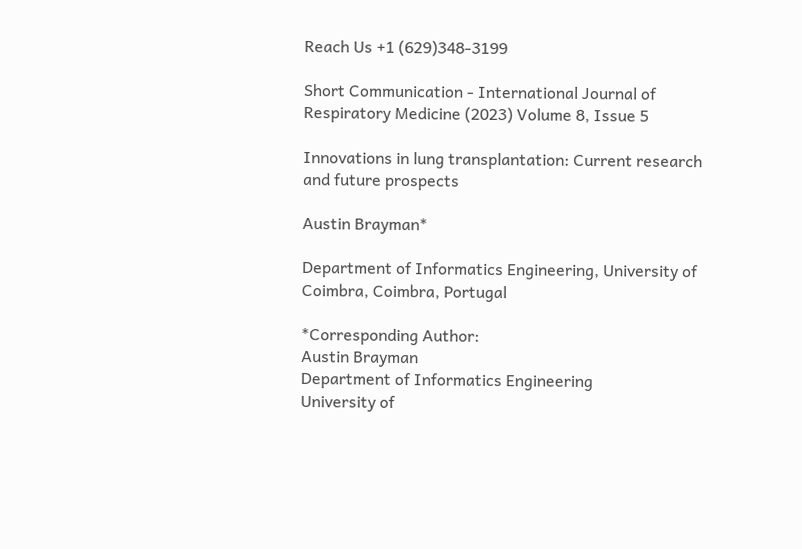Reach Us +1 (629)348-3199

Short Communication - International Journal of Respiratory Medicine (2023) Volume 8, Issue 5

Innovations in lung transplantation: Current research and future prospects

Austin Brayman*

Department of Informatics Engineering, University of Coimbra, Coimbra, Portugal

*Corresponding Author:
Austin Brayman
Department of Informatics Engineering
University of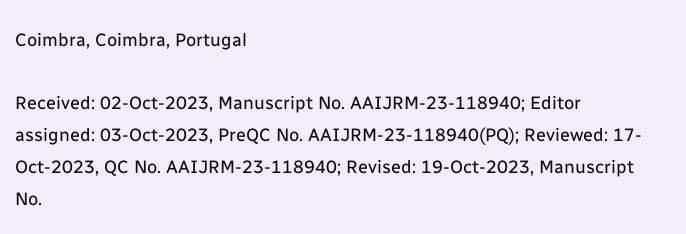Coimbra, Coimbra, Portugal

Received: 02-Oct-2023, Manuscript No. AAIJRM-23-118940; Editor assigned: 03-Oct-2023, PreQC No. AAIJRM-23-118940(PQ); Reviewed: 17-Oct-2023, QC No. AAIJRM-23-118940; Revised: 19-Oct-2023, Manuscript No.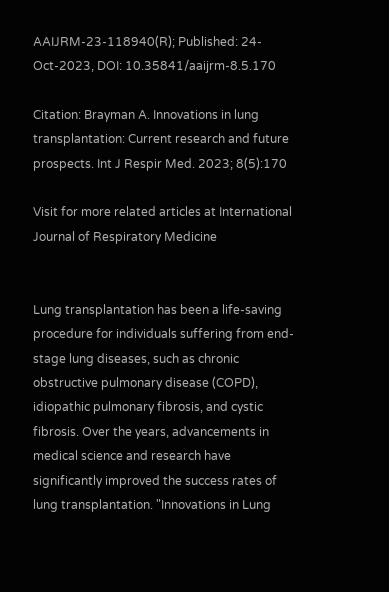AAIJRM-23-118940(R); Published: 24-Oct-2023, DOI: 10.35841/aaijrm-8.5.170

Citation: Brayman A. Innovations in lung transplantation: Current research and future prospects. Int J Respir Med. 2023; 8(5):170

Visit for more related articles at International Journal of Respiratory Medicine


Lung transplantation has been a life-saving procedure for individuals suffering from end-stage lung diseases, such as chronic obstructive pulmonary disease (COPD), idiopathic pulmonary fibrosis, and cystic fibrosis. Over the years, advancements in medical science and research have significantly improved the success rates of lung transplantation. "Innovations in Lung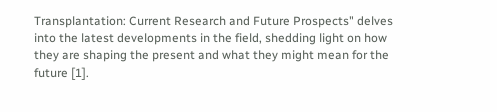Transplantation: Current Research and Future Prospects" delves into the latest developments in the field, shedding light on how they are shaping the present and what they might mean for the future [1].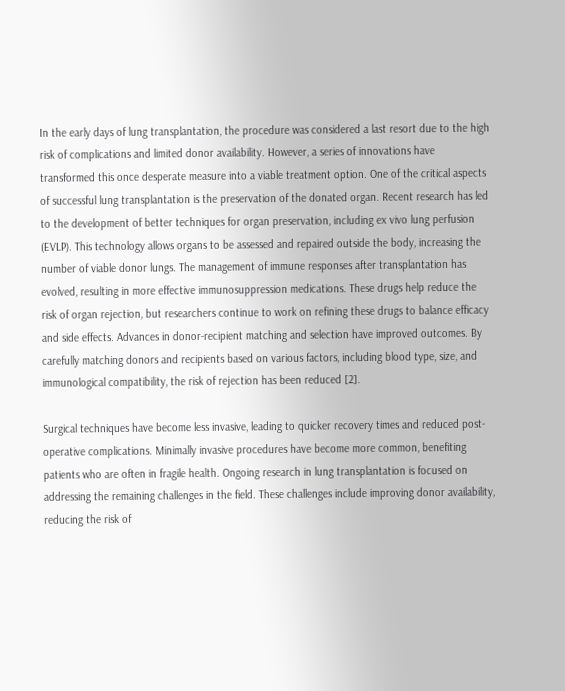In the early days of lung transplantation, the procedure was considered a last resort due to the high risk of complications and limited donor availability. However, a series of innovations have transformed this once desperate measure into a viable treatment option. One of the critical aspects of successful lung transplantation is the preservation of the donated organ. Recent research has led to the development of better techniques for organ preservation, including ex vivo lung perfusion (EVLP). This technology allows organs to be assessed and repaired outside the body, increasing the number of viable donor lungs. The management of immune responses after transplantation has evolved, resulting in more effective immunosuppression medications. These drugs help reduce the risk of organ rejection, but researchers continue to work on refining these drugs to balance efficacy and side effects. Advances in donor-recipient matching and selection have improved outcomes. By carefully matching donors and recipients based on various factors, including blood type, size, and immunological compatibility, the risk of rejection has been reduced [2].

Surgical techniques have become less invasive, leading to quicker recovery times and reduced post-operative complications. Minimally invasive procedures have become more common, benefiting patients who are often in fragile health. Ongoing research in lung transplantation is focused on addressing the remaining challenges in the field. These challenges include improving donor availability, reducing the risk of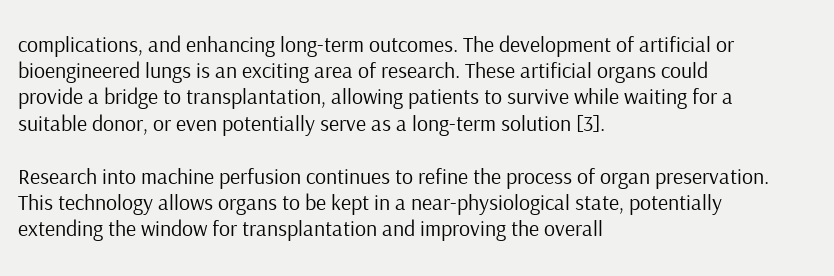complications, and enhancing long-term outcomes. The development of artificial or bioengineered lungs is an exciting area of research. These artificial organs could provide a bridge to transplantation, allowing patients to survive while waiting for a suitable donor, or even potentially serve as a long-term solution [3].

Research into machine perfusion continues to refine the process of organ preservation. This technology allows organs to be kept in a near-physiological state, potentially extending the window for transplantation and improving the overall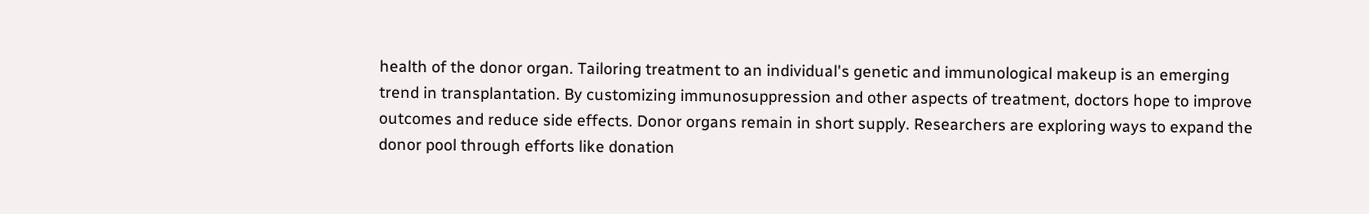health of the donor organ. Tailoring treatment to an individual's genetic and immunological makeup is an emerging trend in transplantation. By customizing immunosuppression and other aspects of treatment, doctors hope to improve outcomes and reduce side effects. Donor organs remain in short supply. Researchers are exploring ways to expand the donor pool through efforts like donation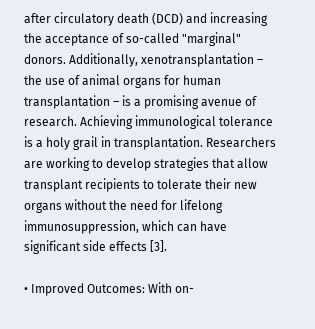after circulatory death (DCD) and increasing the acceptance of so-called "marginal" donors. Additionally, xenotransplantation – the use of animal organs for human transplantation – is a promising avenue of research. Achieving immunological tolerance is a holy grail in transplantation. Researchers are working to develop strategies that allow transplant recipients to tolerate their new organs without the need for lifelong immunosuppression, which can have significant side effects [3].

• Improved Outcomes: With on-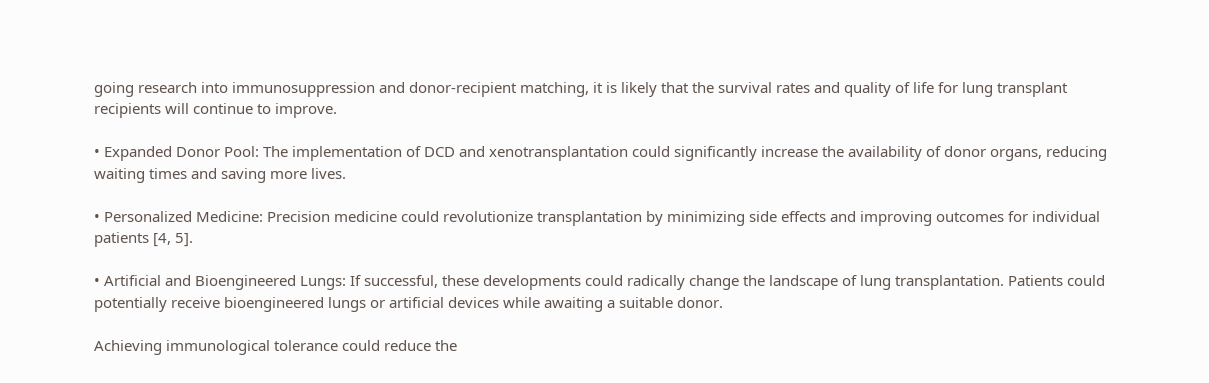going research into immunosuppression and donor-recipient matching, it is likely that the survival rates and quality of life for lung transplant recipients will continue to improve.

• Expanded Donor Pool: The implementation of DCD and xenotransplantation could significantly increase the availability of donor organs, reducing waiting times and saving more lives.

• Personalized Medicine: Precision medicine could revolutionize transplantation by minimizing side effects and improving outcomes for individual patients [4, 5].

• Artificial and Bioengineered Lungs: If successful, these developments could radically change the landscape of lung transplantation. Patients could potentially receive bioengineered lungs or artificial devices while awaiting a suitable donor.

Achieving immunological tolerance could reduce the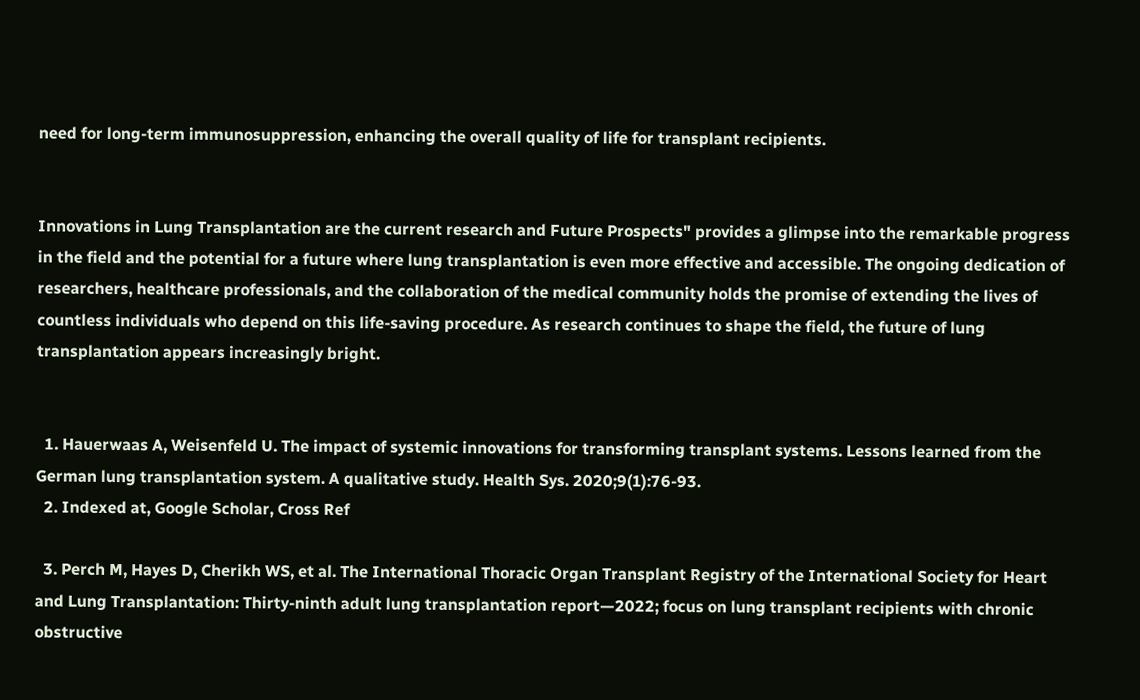need for long-term immunosuppression, enhancing the overall quality of life for transplant recipients.


Innovations in Lung Transplantation are the current research and Future Prospects" provides a glimpse into the remarkable progress in the field and the potential for a future where lung transplantation is even more effective and accessible. The ongoing dedication of researchers, healthcare professionals, and the collaboration of the medical community holds the promise of extending the lives of countless individuals who depend on this life-saving procedure. As research continues to shape the field, the future of lung transplantation appears increasingly bright.


  1. Hauerwaas A, Weisenfeld U. The impact of systemic innovations for transforming transplant systems. Lessons learned from the German lung transplantation system. A qualitative study. Health Sys. 2020;9(1):76-93.
  2. Indexed at, Google Scholar, Cross Ref

  3. Perch M, Hayes D, Cherikh WS, et al. The International Thoracic Organ Transplant Registry of the International Society for Heart and Lung Transplantation: Thirty-ninth adult lung transplantation report—2022; focus on lung transplant recipients with chronic obstructive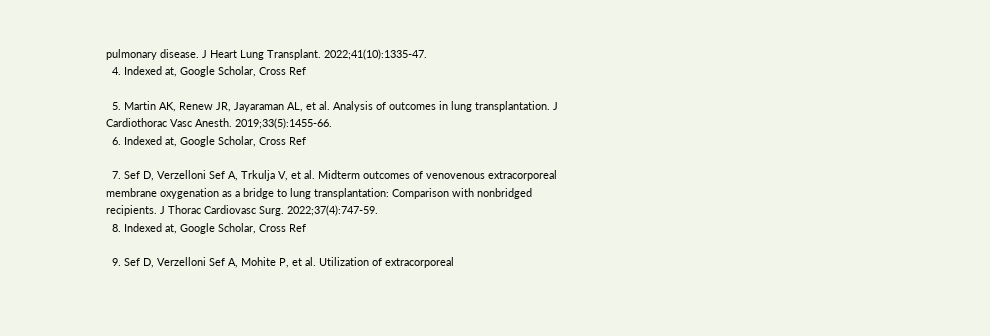pulmonary disease. J Heart Lung Transplant. 2022;41(10):1335-47.
  4. Indexed at, Google Scholar, Cross Ref

  5. Martin AK, Renew JR, Jayaraman AL, et al. Analysis of outcomes in lung transplantation. J Cardiothorac Vasc Anesth. 2019;33(5):1455-66.
  6. Indexed at, Google Scholar, Cross Ref

  7. Sef D, Verzelloni Sef A, Trkulja V, et al. Midterm outcomes of venovenous extracorporeal membrane oxygenation as a bridge to lung transplantation: Comparison with nonbridged recipients. J Thorac Cardiovasc Surg. 2022;37(4):747-59.
  8. Indexed at, Google Scholar, Cross Ref

  9. Sef D, Verzelloni Sef A, Mohite P, et al. Utilization of extracorporeal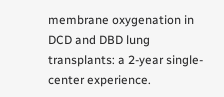membrane oxygenation in DCD and DBD lung transplants: a 2-year single-center experience.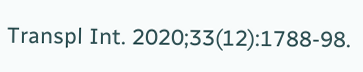Transpl Int. 2020;33(12):1788-98.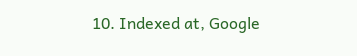10. Indexed at, Google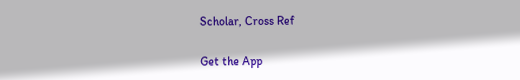Scholar, Cross Ref

Get the App